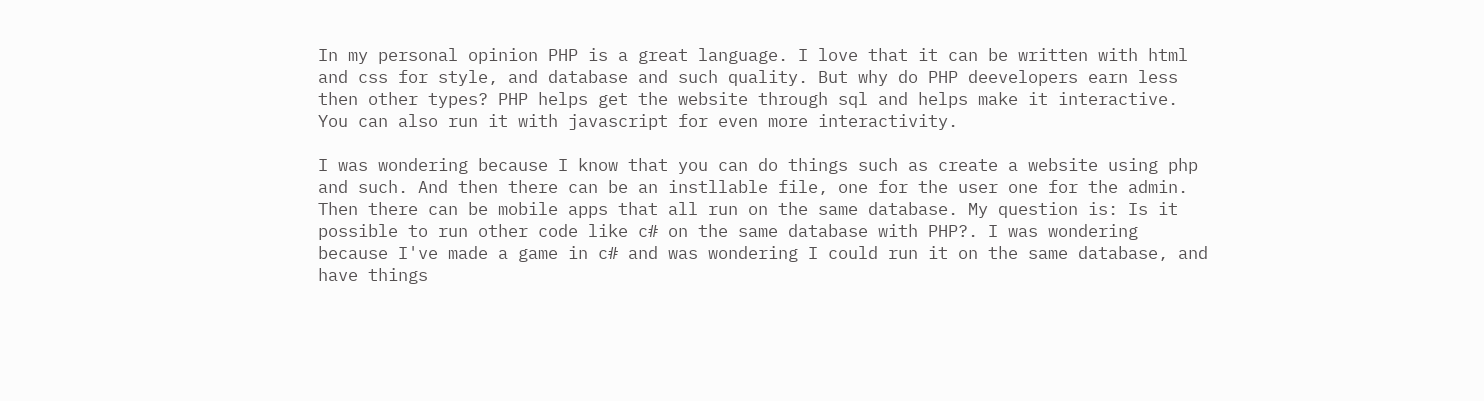In my personal opinion PHP is a great language. I love that it can be written with html and css for style, and database and such quality. But why do PHP deevelopers earn less then other types? PHP helps get the website through sql and helps make it interactive. You can also run it with javascript for even more interactivity.

I was wondering because I know that you can do things such as create a website using php and such. And then there can be an instllable file, one for the user one for the admin. Then there can be mobile apps that all run on the same database. My question is: Is it possible to run other code like c# on the same database with PHP?. I was wondering because I've made a game in c# and was wondering I could run it on the same database, and have things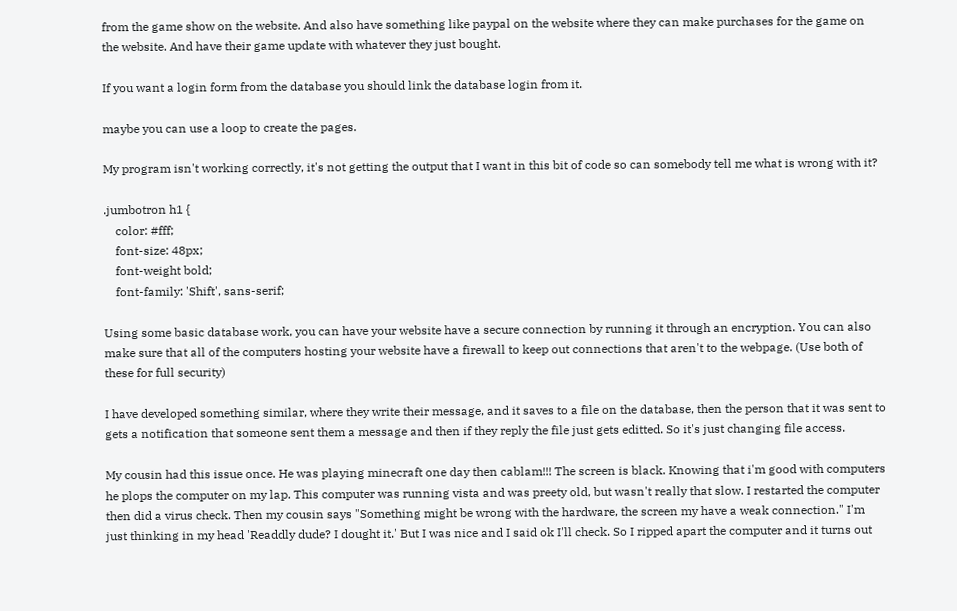from the game show on the website. And also have something like paypal on the website where they can make purchases for the game on the website. And have their game update with whatever they just bought.

If you want a login form from the database you should link the database login from it.

maybe you can use a loop to create the pages.

My program isn't working correctly, it's not getting the output that I want in this bit of code so can somebody tell me what is wrong with it?

.jumbotron h1 {
    color: #fff;
    font-size: 48px;
    font-weight bold;
    font-family: 'Shift', sans-serif;

Using some basic database work, you can have your website have a secure connection by running it through an encryption. You can also make sure that all of the computers hosting your website have a firewall to keep out connections that aren't to the webpage. (Use both of these for full security)

I have developed something similar, where they write their message, and it saves to a file on the database, then the person that it was sent to gets a notification that someone sent them a message and then if they reply the file just gets editted. So it's just changing file access.

My cousin had this issue once. He was playing minecraft one day then cablam!!! The screen is black. Knowing that i'm good with computers he plops the computer on my lap. This computer was running vista and was preety old, but wasn't really that slow. I restarted the computer then did a virus check. Then my cousin says "Something might be wrong with the hardware, the screen my have a weak connection." I'm just thinking in my head 'Readdly dude? I dought it.' But I was nice and I said ok I'll check. So I ripped apart the computer and it turns out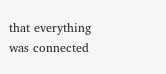that everything was connected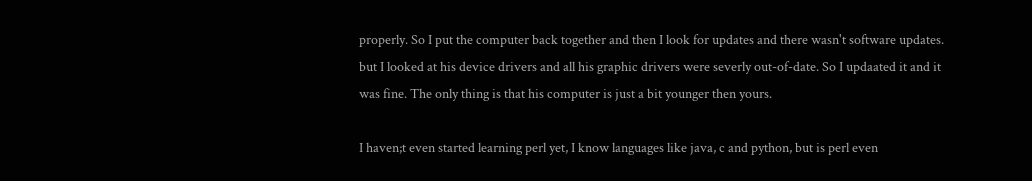properly. So I put the computer back together and then I look for updates and there wasn't software updates. but I looked at his device drivers and all his graphic drivers were severly out-of-date. So I updaated it and it was fine. The only thing is that his computer is just a bit younger then yours.

I haven;t even started learning perl yet, I know languages like java, c and python, but is perl even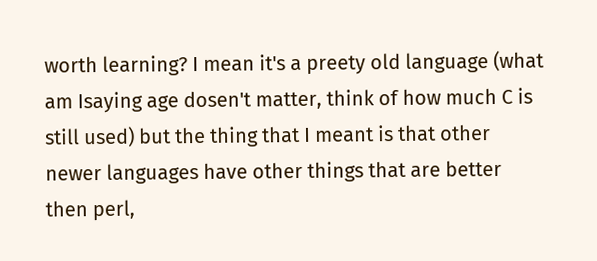worth learning? I mean it's a preety old language (what am Isaying age dosen't matter, think of how much C is still used) but the thing that I meant is that other newer languages have other things that are better then perl,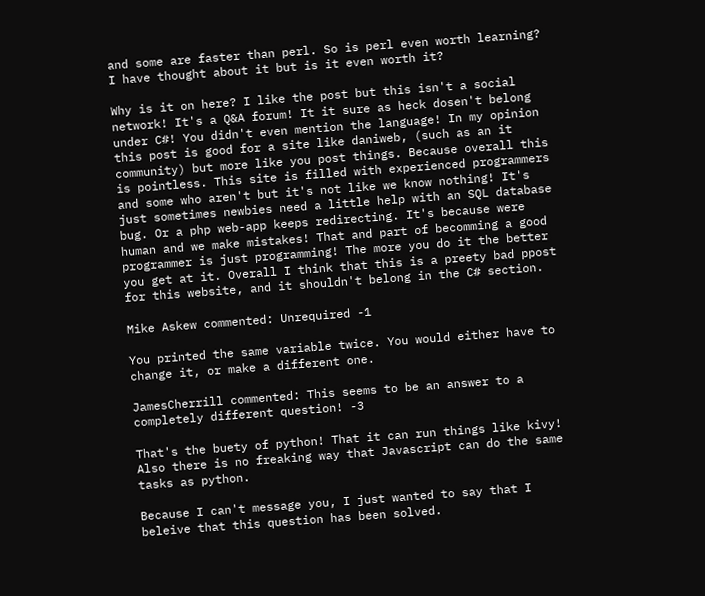and some are faster than perl. So is perl even worth learning? I have thought about it but is it even worth it?

Why is it on here? I like the post but this isn't a social network! It's a Q&A forum! It it sure as heck dosen't belong under C#! You didn't even mention the language! In my opinion this post is good for a site like daniweb, (such as an it community) but more like you post things. Because overall this is pointless. This site is filled with experienced programmers and some who aren't but it's not like we know nothing! It's just sometimes newbies need a little help with an SQL database bug. Or a php web-app keeps redirecting. It's because were human and we make mistakes! That and part of becomming a good programmer is just programming! The more you do it the better you get at it. Overall I think that this is a preety bad ppost for this website, and it shouldn't belong in the C# section.

Mike Askew commented: Unrequired -1

You printed the same variable twice. You would either have to change it, or make a different one.

JamesCherrill commented: This seems to be an answer to a completely different question! -3

That's the buety of python! That it can run things like kivy! Also there is no freaking way that Javascript can do the same tasks as python.

Because I can't message you, I just wanted to say that I beleive that this question has been solved.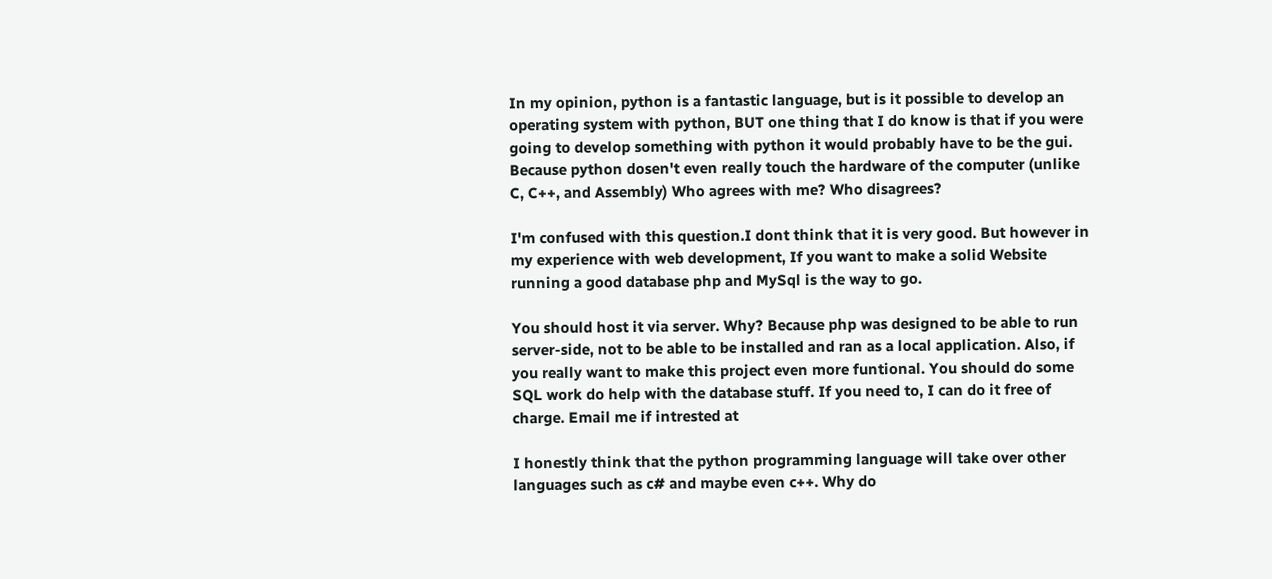In my opinion, python is a fantastic language, but is it possible to develop an operating system with python, BUT one thing that I do know is that if you were going to develop something with python it would probably have to be the gui. Because python dosen't even really touch the hardware of the computer (unlike C, C++, and Assembly) Who agrees with me? Who disagrees?

I'm confused with this question.I dont think that it is very good. But however in my experience with web development, If you want to make a solid Website running a good database php and MySql is the way to go.

You should host it via server. Why? Because php was designed to be able to run server-side, not to be able to be installed and ran as a local application. Also, if you really want to make this project even more funtional. You should do some SQL work do help with the database stuff. If you need to, I can do it free of charge. Email me if intrested at

I honestly think that the python programming language will take over other languages such as c# and maybe even c++. Why do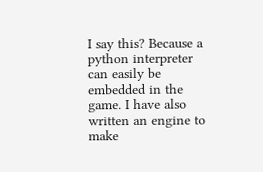I say this? Because a python interpreter can easily be embedded in the game. I have also written an engine to make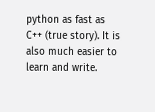python as fast as C++ (true story). It is also much easier to learn and write.